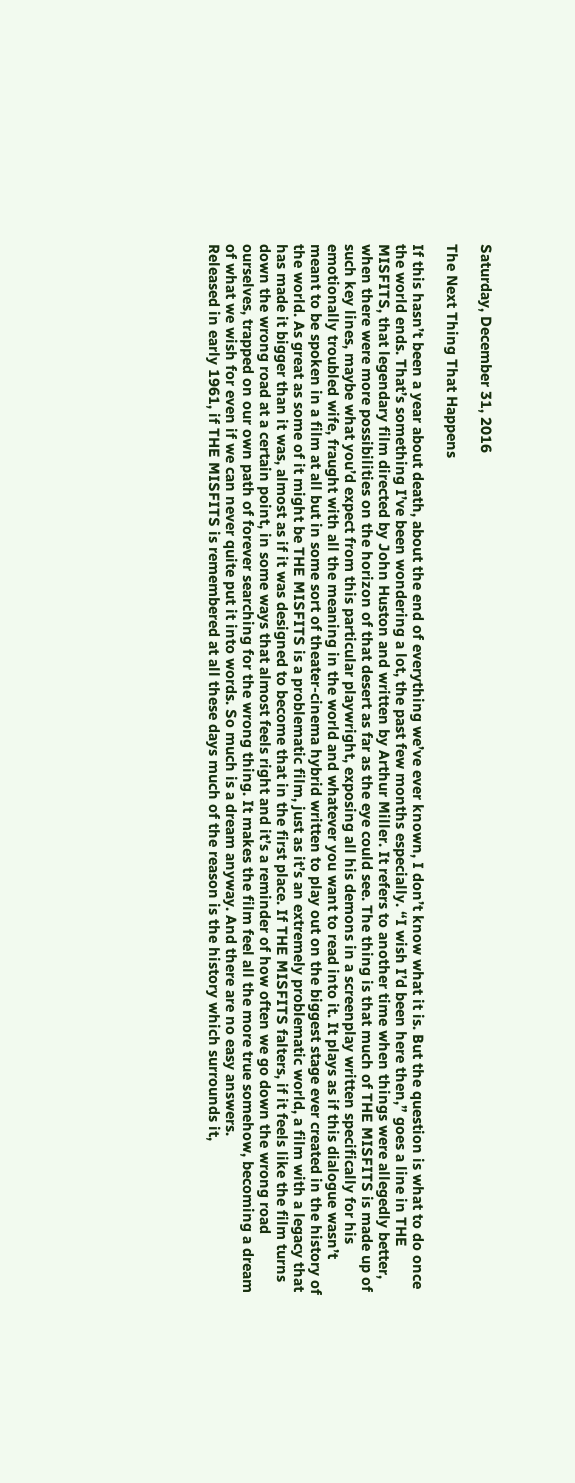Saturday, December 31, 2016

The Next Thing That Happens

If this hasn’t been a year about death, about the end of everything we’ve ever known, I don’t know what it is. But the question is what to do once the world ends. That’s something I’ve been wondering a lot, the past few months especially. “I wish I’d been here then,” goes a line in THE MISFITS, that legendary film directed by John Huston and written by Arthur Miller. It refers to another time when things were allegedly better, when there were more possibilities on the horizon of that desert as far as the eye could see. The thing is that much of THE MISFITS is made up of such key lines, maybe what you’d expect from this particular playwright, exposing all his demons in a screenplay written specifically for his emotionally troubled wife, fraught with all the meaning in the world and whatever you want to read into it. It plays as if this dialogue wasn’t meant to be spoken in a film at all but in some sort of theater-cinema hybrid written to play out on the biggest stage ever created in the history of the world. As great as some of it might be THE MISFITS is a problematic film, just as it’s an extremely problematic world, a film with a legacy that has made it bigger than it was, almost as if it was designed to become that in the first place. If THE MISFITS falters, if it feels like the film turns down the wrong road at a certain point, in some ways that almost feels right and it’s a reminder of how often we go down the wrong road ourselves, trapped on our own path of forever searching for the wrong thing. It makes the film feel all the more true somehow, becoming a dream of what we wish for even if we can never quite put it into words. So much is a dream anyway. And there are no easy answers.
Released in early 1961, if THE MISFITS is remembered at all these days much of the reason is the history which surrounds it,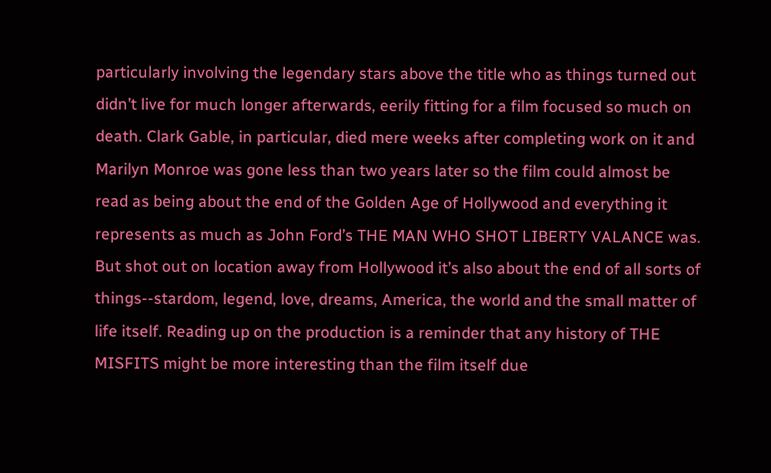particularly involving the legendary stars above the title who as things turned out didn’t live for much longer afterwards, eerily fitting for a film focused so much on death. Clark Gable, in particular, died mere weeks after completing work on it and Marilyn Monroe was gone less than two years later so the film could almost be read as being about the end of the Golden Age of Hollywood and everything it represents as much as John Ford’s THE MAN WHO SHOT LIBERTY VALANCE was. But shot out on location away from Hollywood it’s also about the end of all sorts of things--stardom, legend, love, dreams, America, the world and the small matter of life itself. Reading up on the production is a reminder that any history of THE MISFITS might be more interesting than the film itself due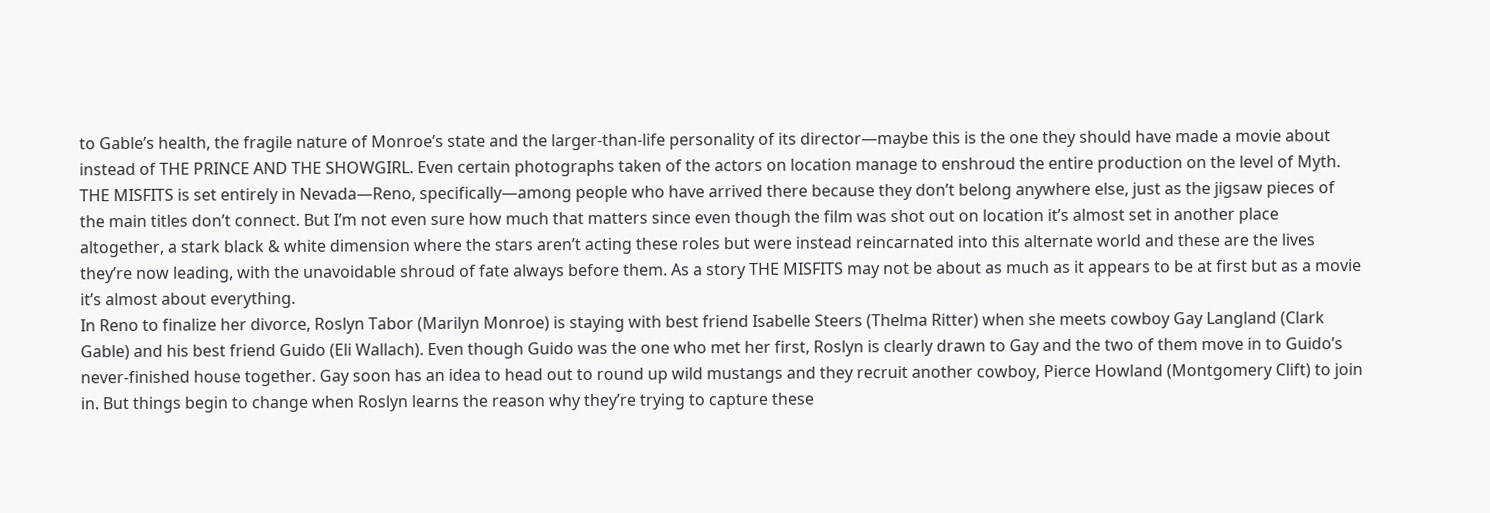to Gable’s health, the fragile nature of Monroe’s state and the larger-than-life personality of its director—maybe this is the one they should have made a movie about instead of THE PRINCE AND THE SHOWGIRL. Even certain photographs taken of the actors on location manage to enshroud the entire production on the level of Myth. THE MISFITS is set entirely in Nevada—Reno, specifically—among people who have arrived there because they don’t belong anywhere else, just as the jigsaw pieces of the main titles don’t connect. But I’m not even sure how much that matters since even though the film was shot out on location it’s almost set in another place altogether, a stark black & white dimension where the stars aren’t acting these roles but were instead reincarnated into this alternate world and these are the lives they’re now leading, with the unavoidable shroud of fate always before them. As a story THE MISFITS may not be about as much as it appears to be at first but as a movie it’s almost about everything.
In Reno to finalize her divorce, Roslyn Tabor (Marilyn Monroe) is staying with best friend Isabelle Steers (Thelma Ritter) when she meets cowboy Gay Langland (Clark Gable) and his best friend Guido (Eli Wallach). Even though Guido was the one who met her first, Roslyn is clearly drawn to Gay and the two of them move in to Guido’s never-finished house together. Gay soon has an idea to head out to round up wild mustangs and they recruit another cowboy, Pierce Howland (Montgomery Clift) to join in. But things begin to change when Roslyn learns the reason why they’re trying to capture these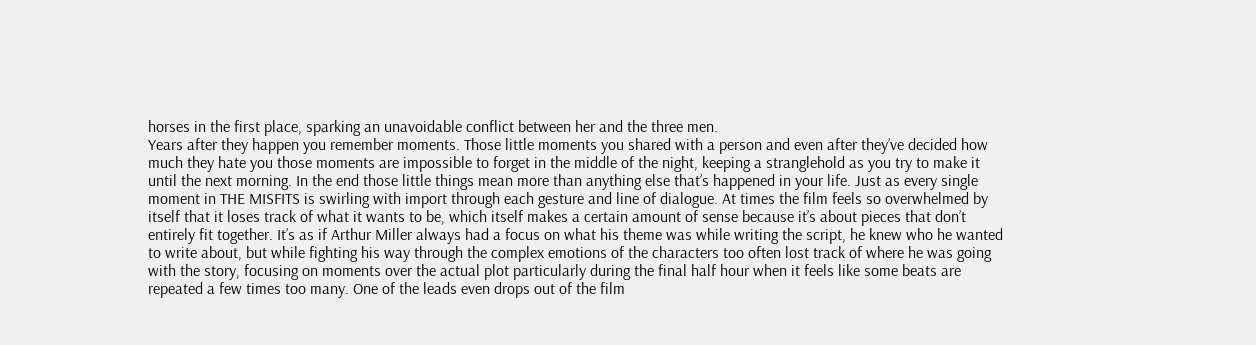horses in the first place, sparking an unavoidable conflict between her and the three men.
Years after they happen you remember moments. Those little moments you shared with a person and even after they’ve decided how much they hate you those moments are impossible to forget in the middle of the night, keeping a stranglehold as you try to make it until the next morning. In the end those little things mean more than anything else that’s happened in your life. Just as every single moment in THE MISFITS is swirling with import through each gesture and line of dialogue. At times the film feels so overwhelmed by itself that it loses track of what it wants to be, which itself makes a certain amount of sense because it’s about pieces that don’t entirely fit together. It’s as if Arthur Miller always had a focus on what his theme was while writing the script, he knew who he wanted to write about, but while fighting his way through the complex emotions of the characters too often lost track of where he was going with the story, focusing on moments over the actual plot particularly during the final half hour when it feels like some beats are repeated a few times too many. One of the leads even drops out of the film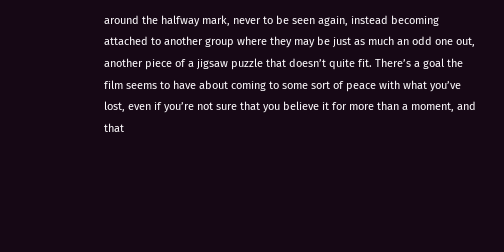around the halfway mark, never to be seen again, instead becoming attached to another group where they may be just as much an odd one out, another piece of a jigsaw puzzle that doesn’t quite fit. There’s a goal the film seems to have about coming to some sort of peace with what you’ve lost, even if you’re not sure that you believe it for more than a moment, and that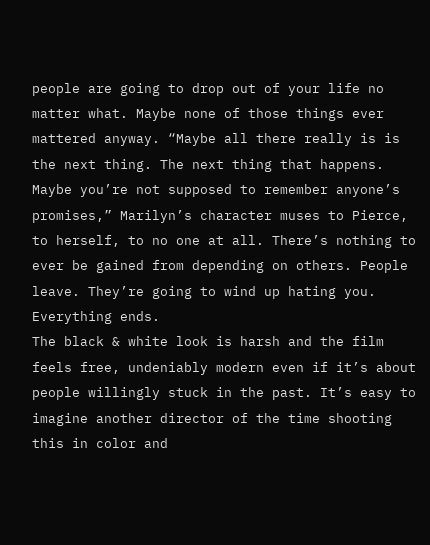people are going to drop out of your life no matter what. Maybe none of those things ever mattered anyway. “Maybe all there really is is the next thing. The next thing that happens. Maybe you’re not supposed to remember anyone’s promises,” Marilyn’s character muses to Pierce, to herself, to no one at all. There’s nothing to ever be gained from depending on others. People leave. They’re going to wind up hating you. Everything ends.
The black & white look is harsh and the film feels free, undeniably modern even if it’s about people willingly stuck in the past. It’s easy to imagine another director of the time shooting this in color and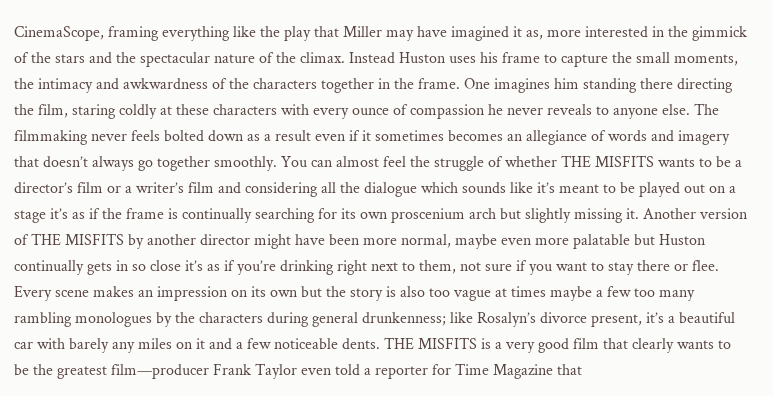CinemaScope, framing everything like the play that Miller may have imagined it as, more interested in the gimmick of the stars and the spectacular nature of the climax. Instead Huston uses his frame to capture the small moments, the intimacy and awkwardness of the characters together in the frame. One imagines him standing there directing the film, staring coldly at these characters with every ounce of compassion he never reveals to anyone else. The filmmaking never feels bolted down as a result even if it sometimes becomes an allegiance of words and imagery that doesn’t always go together smoothly. You can almost feel the struggle of whether THE MISFITS wants to be a director’s film or a writer’s film and considering all the dialogue which sounds like it’s meant to be played out on a stage it’s as if the frame is continually searching for its own proscenium arch but slightly missing it. Another version of THE MISFITS by another director might have been more normal, maybe even more palatable but Huston continually gets in so close it’s as if you’re drinking right next to them, not sure if you want to stay there or flee.
Every scene makes an impression on its own but the story is also too vague at times maybe a few too many rambling monologues by the characters during general drunkenness; like Rosalyn’s divorce present, it’s a beautiful car with barely any miles on it and a few noticeable dents. THE MISFITS is a very good film that clearly wants to be the greatest film—producer Frank Taylor even told a reporter for Time Magazine that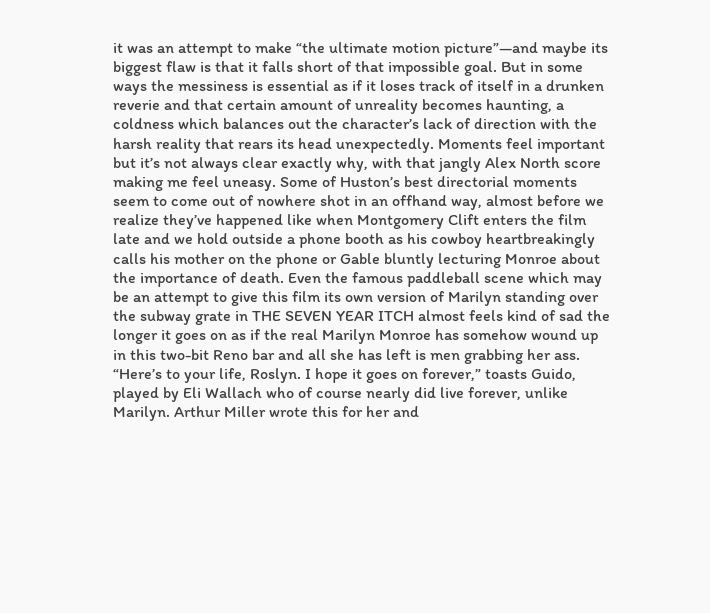it was an attempt to make “the ultimate motion picture”—and maybe its biggest flaw is that it falls short of that impossible goal. But in some ways the messiness is essential as if it loses track of itself in a drunken reverie and that certain amount of unreality becomes haunting, a coldness which balances out the character’s lack of direction with the harsh reality that rears its head unexpectedly. Moments feel important but it’s not always clear exactly why, with that jangly Alex North score making me feel uneasy. Some of Huston’s best directorial moments seem to come out of nowhere shot in an offhand way, almost before we realize they’ve happened like when Montgomery Clift enters the film late and we hold outside a phone booth as his cowboy heartbreakingly calls his mother on the phone or Gable bluntly lecturing Monroe about the importance of death. Even the famous paddleball scene which may be an attempt to give this film its own version of Marilyn standing over the subway grate in THE SEVEN YEAR ITCH almost feels kind of sad the longer it goes on as if the real Marilyn Monroe has somehow wound up in this two-bit Reno bar and all she has left is men grabbing her ass.
“Here’s to your life, Roslyn. I hope it goes on forever,” toasts Guido, played by Eli Wallach who of course nearly did live forever, unlike Marilyn. Arthur Miller wrote this for her and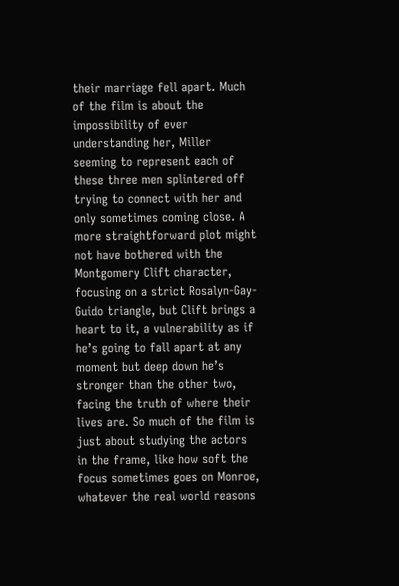their marriage fell apart. Much of the film is about the impossibility of ever understanding her, Miller seeming to represent each of these three men splintered off trying to connect with her and only sometimes coming close. A more straightforward plot might not have bothered with the Montgomery Clift character, focusing on a strict Rosalyn-Gay-Guido triangle, but Clift brings a heart to it, a vulnerability as if he’s going to fall apart at any moment but deep down he’s stronger than the other two, facing the truth of where their lives are. So much of the film is just about studying the actors in the frame, like how soft the focus sometimes goes on Monroe, whatever the real world reasons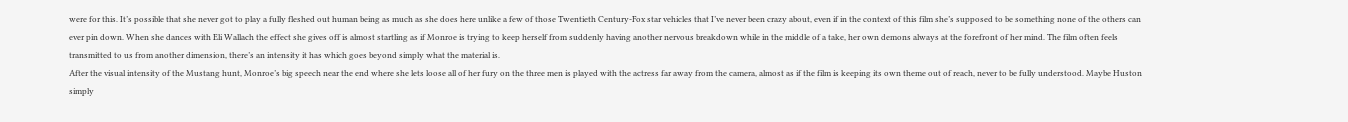were for this. It’s possible that she never got to play a fully fleshed out human being as much as she does here unlike a few of those Twentieth Century-Fox star vehicles that I’ve never been crazy about, even if in the context of this film she’s supposed to be something none of the others can ever pin down. When she dances with Eli Wallach the effect she gives off is almost startling as if Monroe is trying to keep herself from suddenly having another nervous breakdown while in the middle of a take, her own demons always at the forefront of her mind. The film often feels transmitted to us from another dimension, there’s an intensity it has which goes beyond simply what the material is.
After the visual intensity of the Mustang hunt, Monroe’s big speech near the end where she lets loose all of her fury on the three men is played with the actress far away from the camera, almost as if the film is keeping its own theme out of reach, never to be fully understood. Maybe Huston simply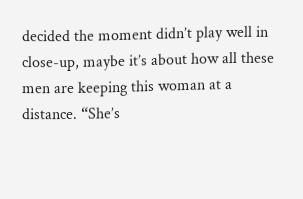decided the moment didn’t play well in close-up, maybe it’s about how all these men are keeping this woman at a distance. “She’s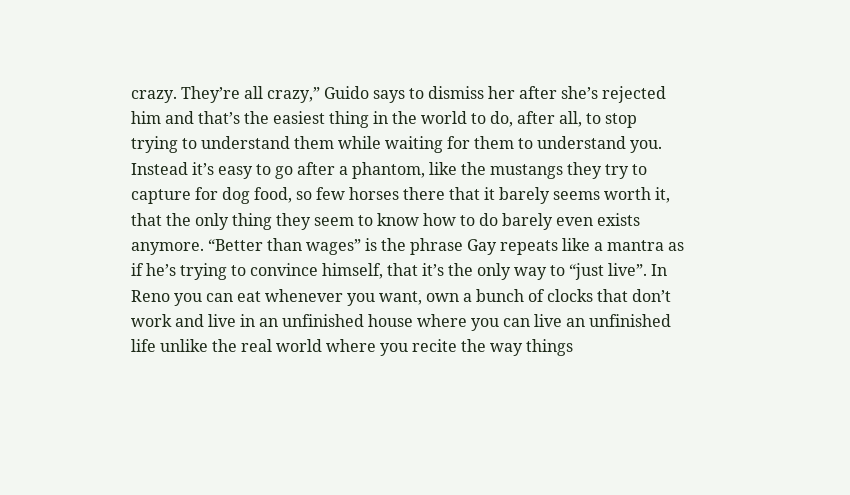crazy. They’re all crazy,” Guido says to dismiss her after she’s rejected him and that’s the easiest thing in the world to do, after all, to stop trying to understand them while waiting for them to understand you. Instead it’s easy to go after a phantom, like the mustangs they try to capture for dog food, so few horses there that it barely seems worth it, that the only thing they seem to know how to do barely even exists anymore. “Better than wages” is the phrase Gay repeats like a mantra as if he’s trying to convince himself, that it’s the only way to “just live”. In Reno you can eat whenever you want, own a bunch of clocks that don’t work and live in an unfinished house where you can live an unfinished life unlike the real world where you recite the way things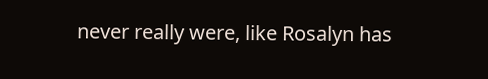never really were, like Rosalyn has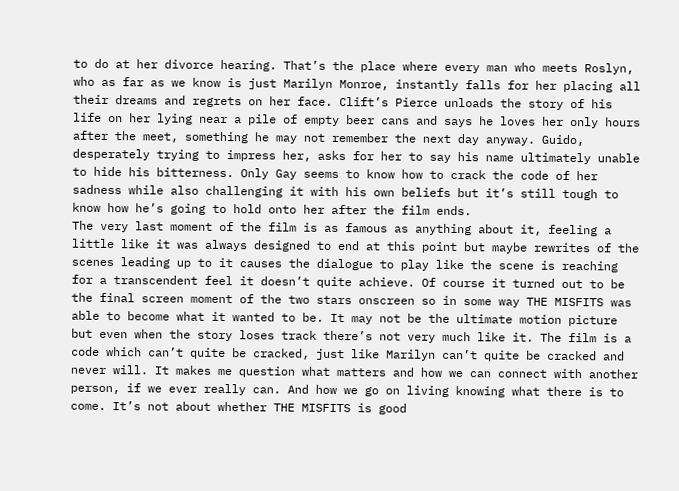to do at her divorce hearing. That’s the place where every man who meets Roslyn, who as far as we know is just Marilyn Monroe, instantly falls for her placing all their dreams and regrets on her face. Clift’s Pierce unloads the story of his life on her lying near a pile of empty beer cans and says he loves her only hours after the meet, something he may not remember the next day anyway. Guido, desperately trying to impress her, asks for her to say his name ultimately unable to hide his bitterness. Only Gay seems to know how to crack the code of her sadness while also challenging it with his own beliefs but it’s still tough to know how he’s going to hold onto her after the film ends.
The very last moment of the film is as famous as anything about it, feeling a little like it was always designed to end at this point but maybe rewrites of the scenes leading up to it causes the dialogue to play like the scene is reaching for a transcendent feel it doesn’t quite achieve. Of course it turned out to be the final screen moment of the two stars onscreen so in some way THE MISFITS was able to become what it wanted to be. It may not be the ultimate motion picture but even when the story loses track there’s not very much like it. The film is a code which can’t quite be cracked, just like Marilyn can’t quite be cracked and never will. It makes me question what matters and how we can connect with another person, if we ever really can. And how we go on living knowing what there is to come. It’s not about whether THE MISFITS is good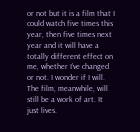or not but it is a film that I could watch five times this year, then five times next year and it will have a totally different effect on me, whether I’ve changed or not. I wonder if I will. The film, meanwhile, will still be a work of art. It just lives.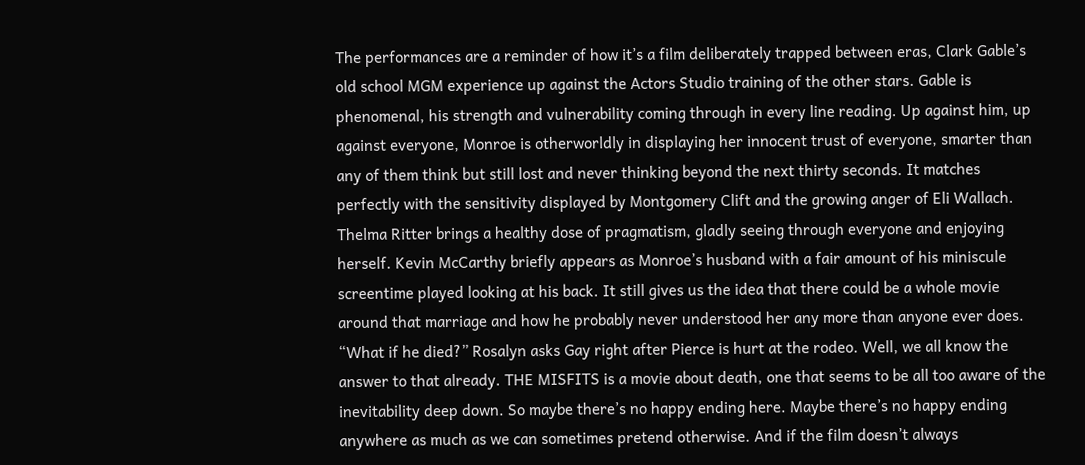The performances are a reminder of how it’s a film deliberately trapped between eras, Clark Gable’s old school MGM experience up against the Actors Studio training of the other stars. Gable is phenomenal, his strength and vulnerability coming through in every line reading. Up against him, up against everyone, Monroe is otherworldly in displaying her innocent trust of everyone, smarter than any of them think but still lost and never thinking beyond the next thirty seconds. It matches perfectly with the sensitivity displayed by Montgomery Clift and the growing anger of Eli Wallach. Thelma Ritter brings a healthy dose of pragmatism, gladly seeing through everyone and enjoying herself. Kevin McCarthy briefly appears as Monroe’s husband with a fair amount of his miniscule screentime played looking at his back. It still gives us the idea that there could be a whole movie around that marriage and how he probably never understood her any more than anyone ever does.
“What if he died?” Rosalyn asks Gay right after Pierce is hurt at the rodeo. Well, we all know the answer to that already. THE MISFITS is a movie about death, one that seems to be all too aware of the inevitability deep down. So maybe there’s no happy ending here. Maybe there’s no happy ending anywhere as much as we can sometimes pretend otherwise. And if the film doesn’t always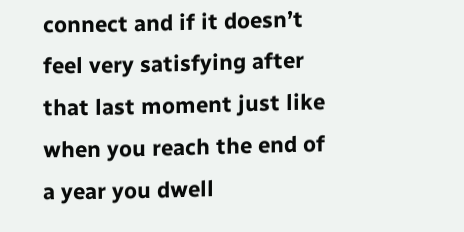connect and if it doesn’t feel very satisfying after that last moment just like when you reach the end of a year you dwell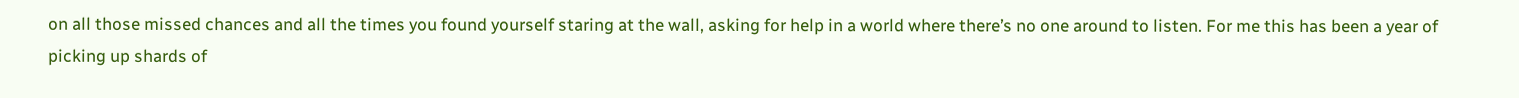on all those missed chances and all the times you found yourself staring at the wall, asking for help in a world where there’s no one around to listen. For me this has been a year of picking up shards of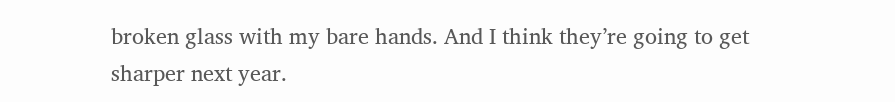broken glass with my bare hands. And I think they’re going to get sharper next year.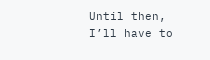Until then, I’ll have to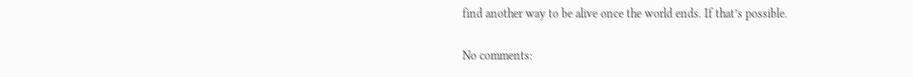find another way to be alive once the world ends. If that’s possible.

No comments: